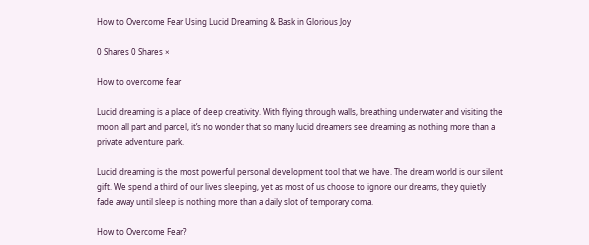How to Overcome Fear Using Lucid Dreaming & Bask in Glorious Joy

0 Shares 0 Shares ×

How to overcome fear

Lucid dreaming is a place of deep creativity. With flying through walls, breathing underwater and visiting the moon all part and parcel, it’s no wonder that so many lucid dreamers see dreaming as nothing more than a private adventure park.

Lucid dreaming is the most powerful personal development tool that we have. The dream world is our silent gift. We spend a third of our lives sleeping, yet as most of us choose to ignore our dreams, they quietly fade away until sleep is nothing more than a daily slot of temporary coma.

How to Overcome Fear?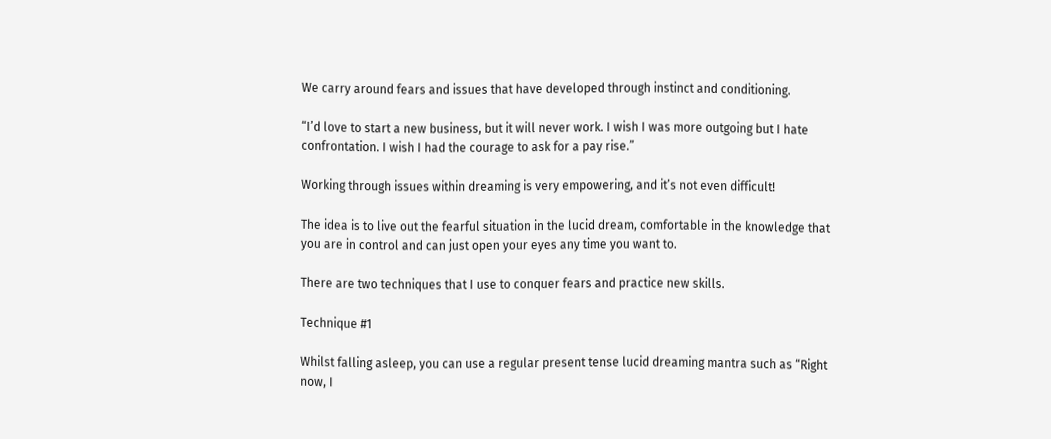We carry around fears and issues that have developed through instinct and conditioning.

“I’d love to start a new business, but it will never work. I wish I was more outgoing but I hate confrontation. I wish I had the courage to ask for a pay rise.”

Working through issues within dreaming is very empowering, and it’s not even difficult!

The idea is to live out the fearful situation in the lucid dream, comfortable in the knowledge that you are in control and can just open your eyes any time you want to.

There are two techniques that I use to conquer fears and practice new skills.

Technique #1

Whilst falling asleep, you can use a regular present tense lucid dreaming mantra such as “Right now, I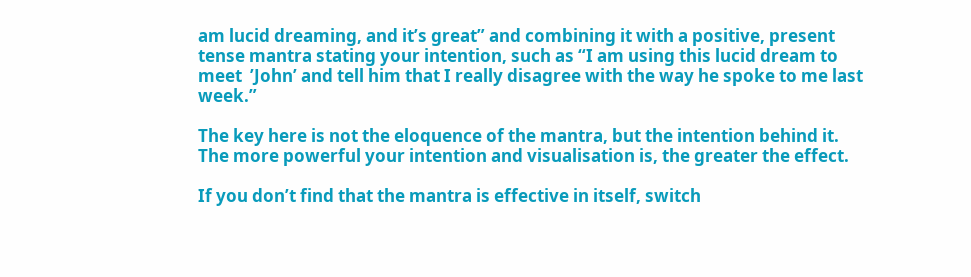am lucid dreaming, and it’s great” and combining it with a positive, present tense mantra stating your intention, such as “I am using this lucid dream to meet  ’John’ and tell him that I really disagree with the way he spoke to me last week.”

The key here is not the eloquence of the mantra, but the intention behind it. The more powerful your intention and visualisation is, the greater the effect.

If you don’t find that the mantra is effective in itself, switch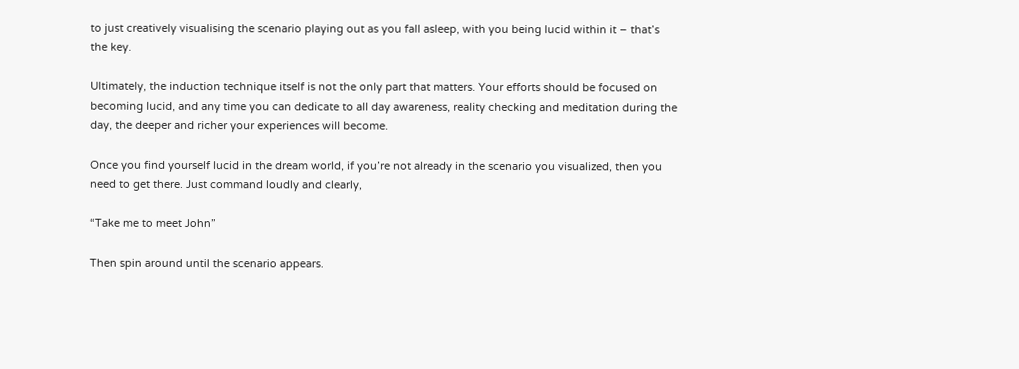to just creatively visualising the scenario playing out as you fall asleep, with you being lucid within it – that’s the key.

Ultimately, the induction technique itself is not the only part that matters. Your efforts should be focused on becoming lucid, and any time you can dedicate to all day awareness, reality checking and meditation during the day, the deeper and richer your experiences will become.

Once you find yourself lucid in the dream world, if you’re not already in the scenario you visualized, then you need to get there. Just command loudly and clearly,

“Take me to meet John”

Then spin around until the scenario appears.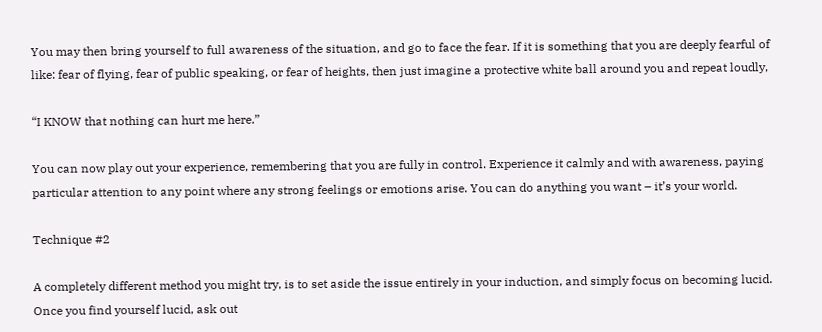You may then bring yourself to full awareness of the situation, and go to face the fear. If it is something that you are deeply fearful of like: fear of flying, fear of public speaking, or fear of heights, then just imagine a protective white ball around you and repeat loudly,

“I KNOW that nothing can hurt me here.”

You can now play out your experience, remembering that you are fully in control. Experience it calmly and with awareness, paying particular attention to any point where any strong feelings or emotions arise. You can do anything you want – it’s your world.

Technique #2

A completely different method you might try, is to set aside the issue entirely in your induction, and simply focus on becoming lucid. Once you find yourself lucid, ask out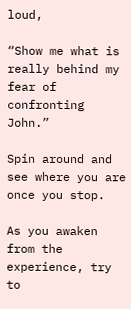loud,

“Show me what is really behind my fear of confronting John.”

Spin around and see where you are once you stop.

As you awaken from the experience, try to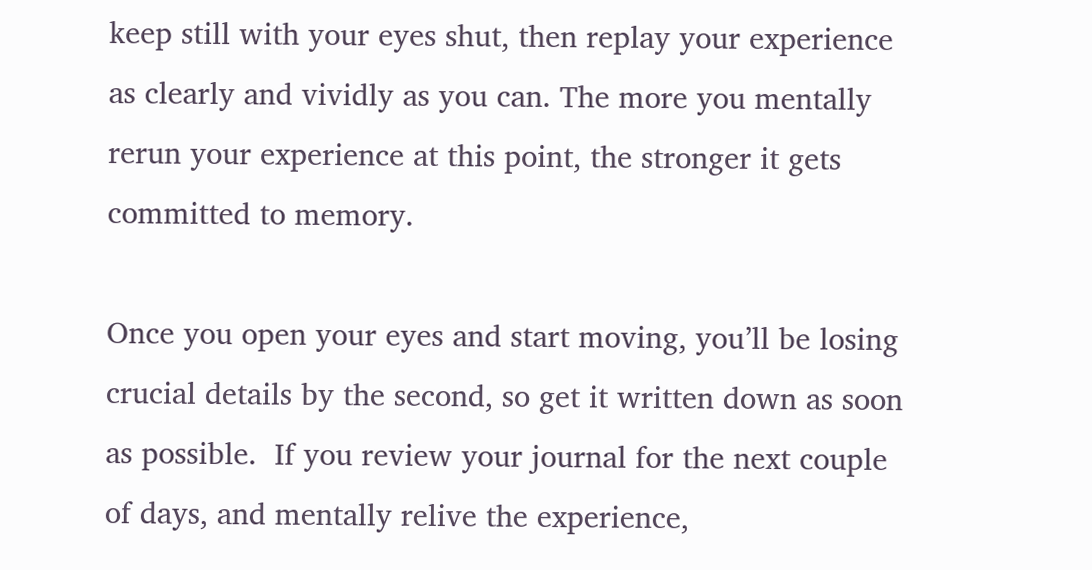keep still with your eyes shut, then replay your experience as clearly and vividly as you can. The more you mentally rerun your experience at this point, the stronger it gets committed to memory.

Once you open your eyes and start moving, you’ll be losing crucial details by the second, so get it written down as soon as possible.  If you review your journal for the next couple of days, and mentally relive the experience,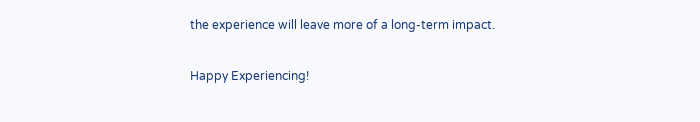the experience will leave more of a long-term impact.

Happy Experiencing!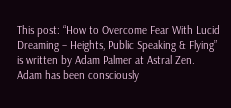This post: “How to Overcome Fear With Lucid Dreaming – Heights, Public Speaking & Flying” is written by Adam Palmer at Astral Zen. Adam has been consciously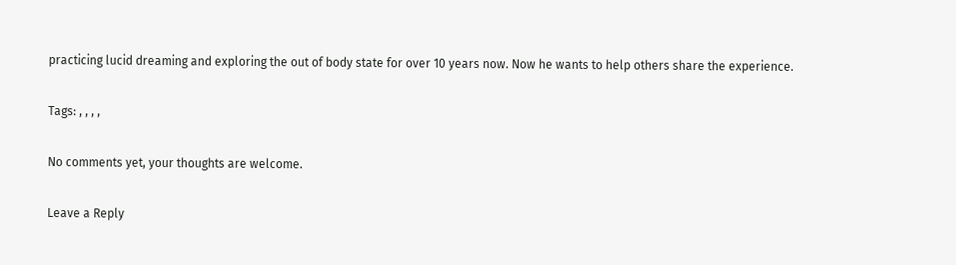practicing lucid dreaming and exploring the out of body state for over 10 years now. Now he wants to help others share the experience.

Tags: , , , ,

No comments yet, your thoughts are welcome.

Leave a Reply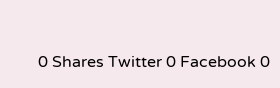0 Shares Twitter 0 Facebook 0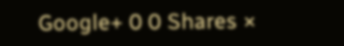Google+ 0 0 Shares ×